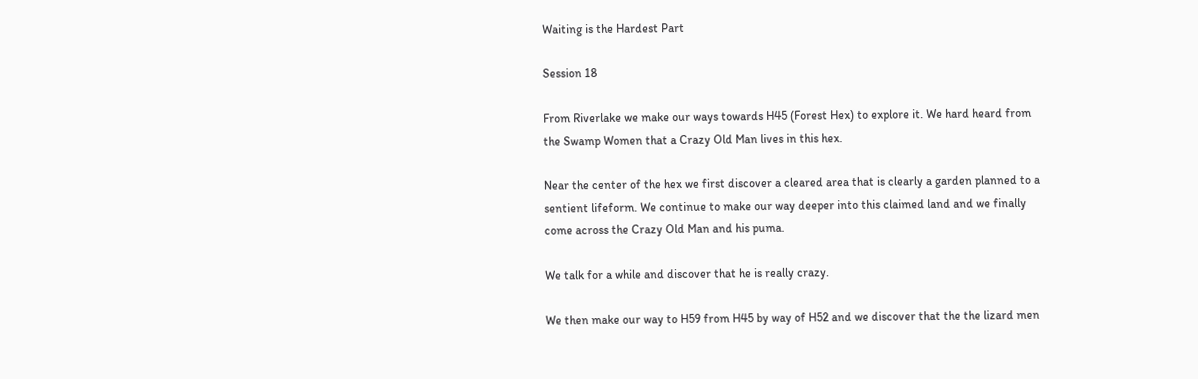Waiting is the Hardest Part

Session 18

From Riverlake we make our ways towards H45 (Forest Hex) to explore it. We hard heard from the Swamp Women that a Crazy Old Man lives in this hex.

Near the center of the hex we first discover a cleared area that is clearly a garden planned to a sentient lifeform. We continue to make our way deeper into this claimed land and we finally come across the Crazy Old Man and his puma.

We talk for a while and discover that he is really crazy.

We then make our way to H59 from H45 by way of H52 and we discover that the the lizard men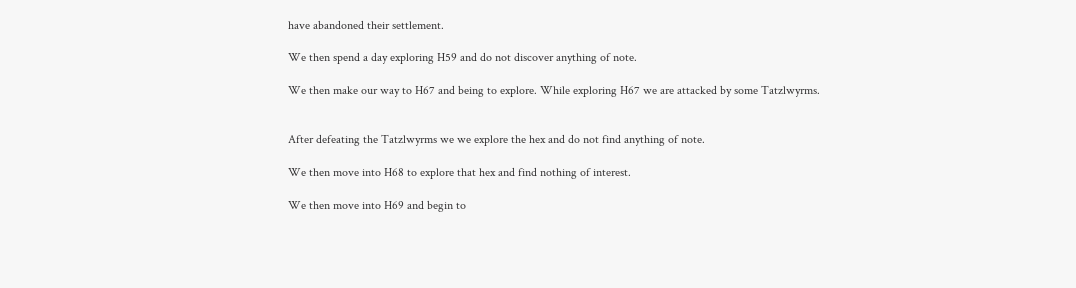have abandoned their settlement.

We then spend a day exploring H59 and do not discover anything of note.

We then make our way to H67 and being to explore. While exploring H67 we are attacked by some Tatzlwyrms.


After defeating the Tatzlwyrms we we explore the hex and do not find anything of note.

We then move into H68 to explore that hex and find nothing of interest.

We then move into H69 and begin to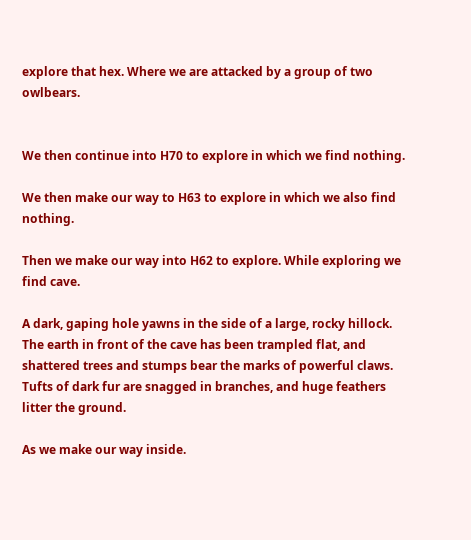explore that hex. Where we are attacked by a group of two owlbears.


We then continue into H70 to explore in which we find nothing.

We then make our way to H63 to explore in which we also find nothing.

Then we make our way into H62 to explore. While exploring we find cave.

A dark, gaping hole yawns in the side of a large, rocky hillock. The earth in front of the cave has been trampled flat, and shattered trees and stumps bear the marks of powerful claws. Tufts of dark fur are snagged in branches, and huge feathers litter the ground.

As we make our way inside.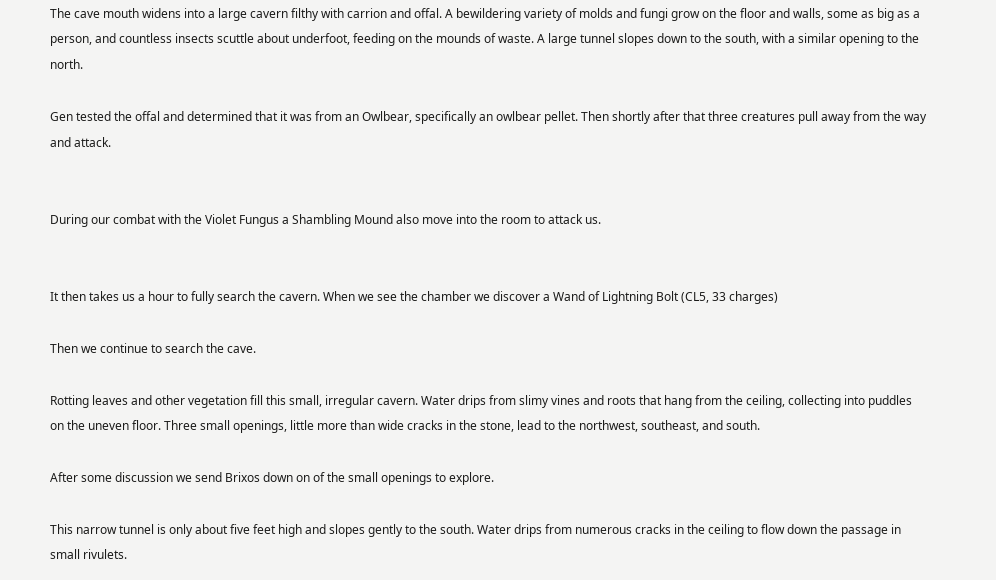The cave mouth widens into a large cavern filthy with carrion and offal. A bewildering variety of molds and fungi grow on the floor and walls, some as big as a person, and countless insects scuttle about underfoot, feeding on the mounds of waste. A large tunnel slopes down to the south, with a similar opening to the north.

Gen tested the offal and determined that it was from an Owlbear, specifically an owlbear pellet. Then shortly after that three creatures pull away from the way and attack.


During our combat with the Violet Fungus a Shambling Mound also move into the room to attack us.


It then takes us a hour to fully search the cavern. When we see the chamber we discover a Wand of Lightning Bolt (CL5, 33 charges)

Then we continue to search the cave.

Rotting leaves and other vegetation fill this small, irregular cavern. Water drips from slimy vines and roots that hang from the ceiling, collecting into puddles on the uneven floor. Three small openings, little more than wide cracks in the stone, lead to the northwest, southeast, and south.

After some discussion we send Brixos down on of the small openings to explore.

This narrow tunnel is only about five feet high and slopes gently to the south. Water drips from numerous cracks in the ceiling to flow down the passage in small rivulets.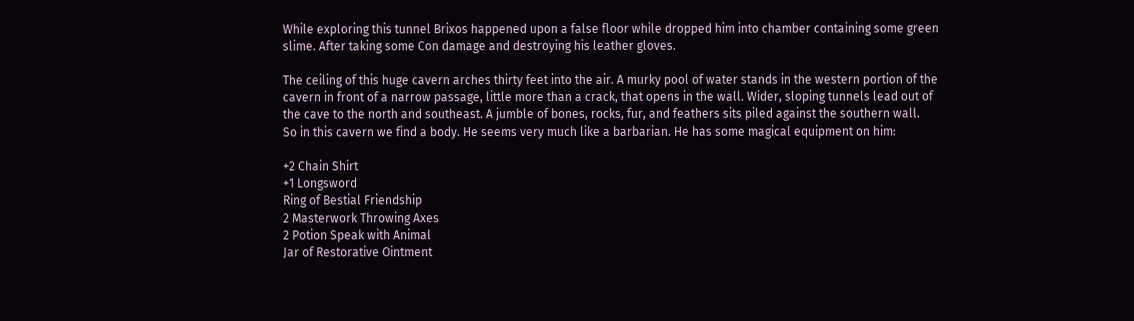While exploring this tunnel Brixos happened upon a false floor while dropped him into chamber containing some green slime. After taking some Con damage and destroying his leather gloves.

The ceiling of this huge cavern arches thirty feet into the air. A murky pool of water stands in the western portion of the cavern in front of a narrow passage, little more than a crack, that opens in the wall. Wider, sloping tunnels lead out of the cave to the north and southeast. A jumble of bones, rocks, fur, and feathers sits piled against the southern wall.
So in this cavern we find a body. He seems very much like a barbarian. He has some magical equipment on him:

+2 Chain Shirt
+1 Longsword
Ring of Bestial Friendship
2 Masterwork Throwing Axes
2 Potion Speak with Animal
Jar of Restorative Ointment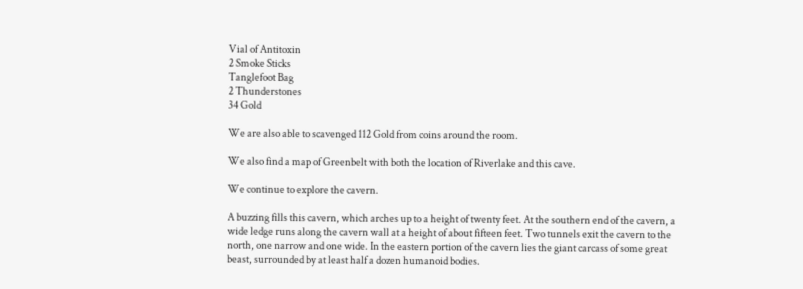Vial of Antitoxin
2 Smoke Sticks
Tanglefoot Bag
2 Thunderstones
34 Gold

We are also able to scavenged 112 Gold from coins around the room.

We also find a map of Greenbelt with both the location of Riverlake and this cave.

We continue to explore the cavern.

A buzzing fills this cavern, which arches up to a height of twenty feet. At the southern end of the cavern, a wide ledge runs along the cavern wall at a height of about fifteen feet. Two tunnels exit the cavern to the north, one narrow and one wide. In the eastern portion of the cavern lies the giant carcass of some great beast, surrounded by at least half a dozen humanoid bodies.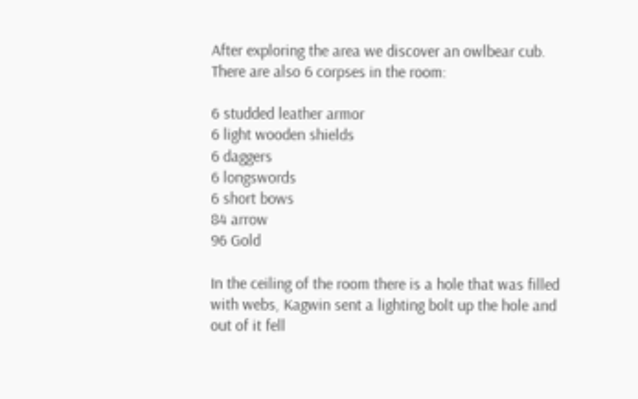After exploring the area we discover an owlbear cub. There are also 6 corpses in the room:

6 studded leather armor
6 light wooden shields
6 daggers
6 longswords
6 short bows
84 arrow
96 Gold

In the ceiling of the room there is a hole that was filled with webs, Kagwin sent a lighting bolt up the hole and out of it fell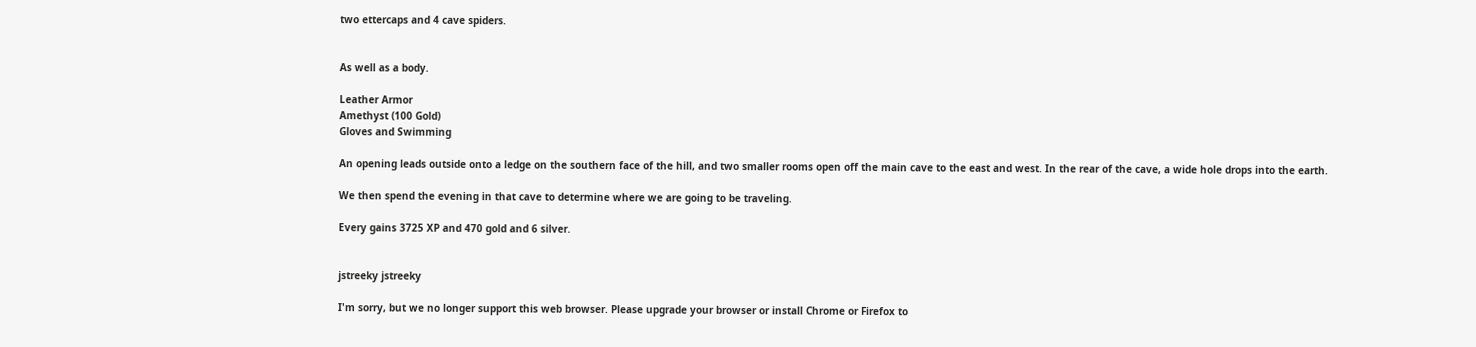two ettercaps and 4 cave spiders.


As well as a body.

Leather Armor
Amethyst (100 Gold)
Gloves and Swimming

An opening leads outside onto a ledge on the southern face of the hill, and two smaller rooms open off the main cave to the east and west. In the rear of the cave, a wide hole drops into the earth.

We then spend the evening in that cave to determine where we are going to be traveling.

Every gains 3725 XP and 470 gold and 6 silver.


jstreeky jstreeky

I'm sorry, but we no longer support this web browser. Please upgrade your browser or install Chrome or Firefox to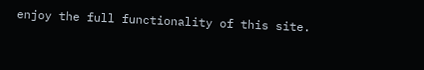enjoy the full functionality of this site.